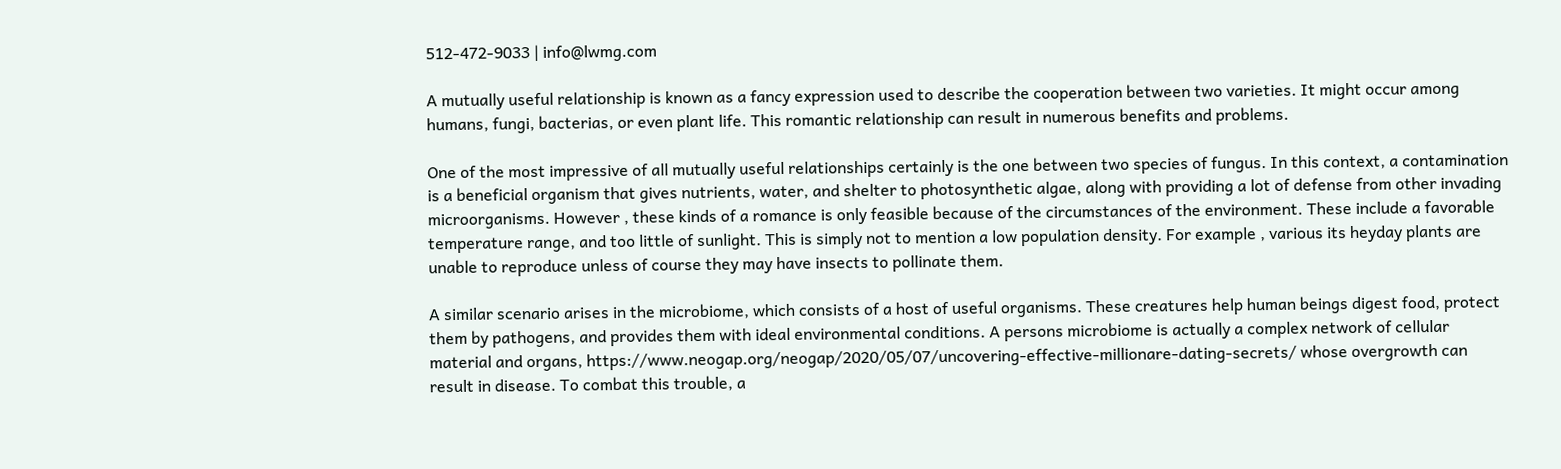512-472-9033 | info@lwmg.com

A mutually useful relationship is known as a fancy expression used to describe the cooperation between two varieties. It might occur among humans, fungi, bacterias, or even plant life. This romantic relationship can result in numerous benefits and problems.

One of the most impressive of all mutually useful relationships certainly is the one between two species of fungus. In this context, a contamination is a beneficial organism that gives nutrients, water, and shelter to photosynthetic algae, along with providing a lot of defense from other invading microorganisms. However , these kinds of a romance is only feasible because of the circumstances of the environment. These include a favorable temperature range, and too little of sunlight. This is simply not to mention a low population density. For example , various its heyday plants are unable to reproduce unless of course they may have insects to pollinate them.

A similar scenario arises in the microbiome, which consists of a host of useful organisms. These creatures help human beings digest food, protect them by pathogens, and provides them with ideal environmental conditions. A persons microbiome is actually a complex network of cellular material and organs, https://www.neogap.org/neogap/2020/05/07/uncovering-effective-millionare-dating-secrets/ whose overgrowth can result in disease. To combat this trouble, a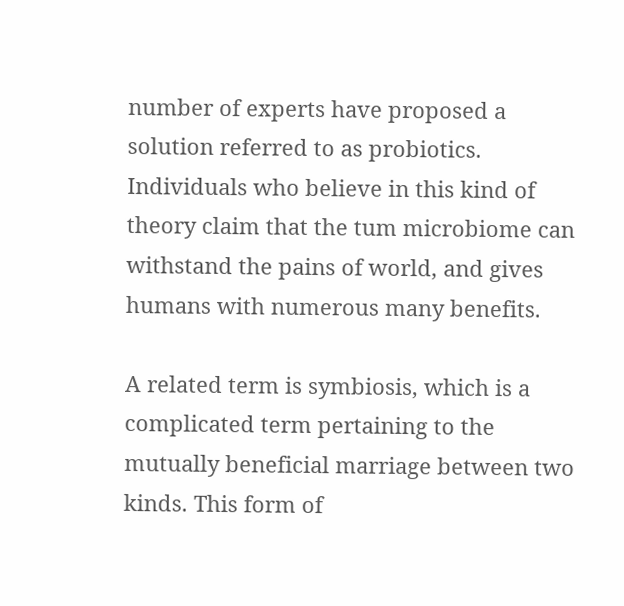number of experts have proposed a solution referred to as probiotics. Individuals who believe in this kind of theory claim that the tum microbiome can withstand the pains of world, and gives humans with numerous many benefits.

A related term is symbiosis, which is a complicated term pertaining to the mutually beneficial marriage between two kinds. This form of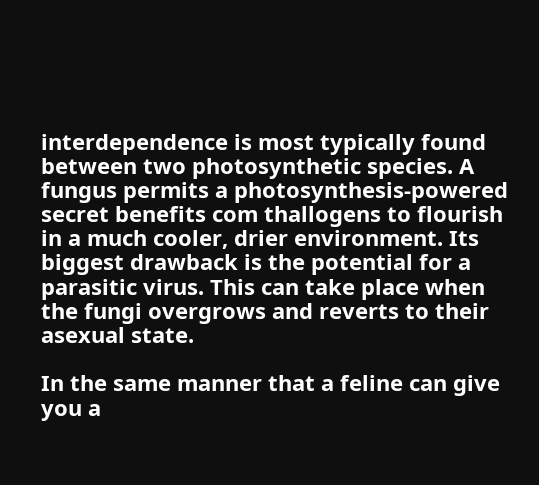interdependence is most typically found between two photosynthetic species. A fungus permits a photosynthesis-powered secret benefits com thallogens to flourish in a much cooler, drier environment. Its biggest drawback is the potential for a parasitic virus. This can take place when the fungi overgrows and reverts to their asexual state.

In the same manner that a feline can give you a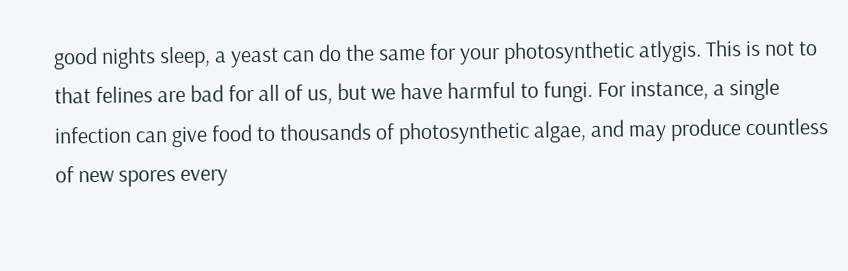good nights sleep, a yeast can do the same for your photosynthetic atlygis. This is not to that felines are bad for all of us, but we have harmful to fungi. For instance, a single infection can give food to thousands of photosynthetic algae, and may produce countless of new spores every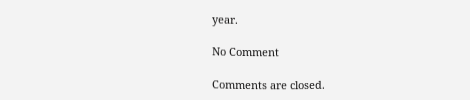year.

No Comment

Comments are closed.